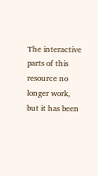The interactive parts of this resource no longer work, but it has been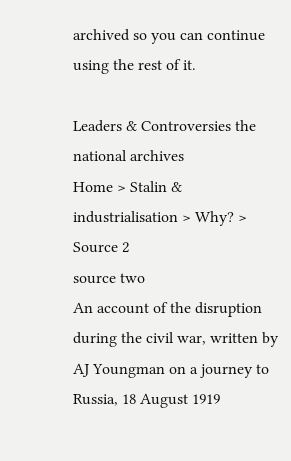archived so you can continue using the rest of it.

Leaders & Controversies the national archives
Home > Stalin & industrialisation > Why? > Source 2
source two
An account of the disruption during the civil war, written by AJ Youngman on a journey to Russia, 18 August 1919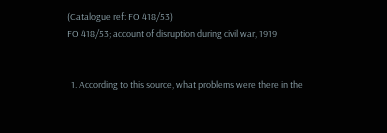(Catalogue ref: FO 418/53)
FO 418/53; account of disruption during civil war, 1919


  1. According to this source, what problems were there in the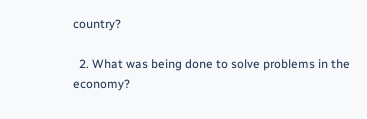country?

  2. What was being done to solve problems in the economy?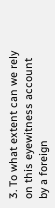3. To what extent can we rely on this eyewitness account by a foreign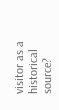visitor as a historical source?